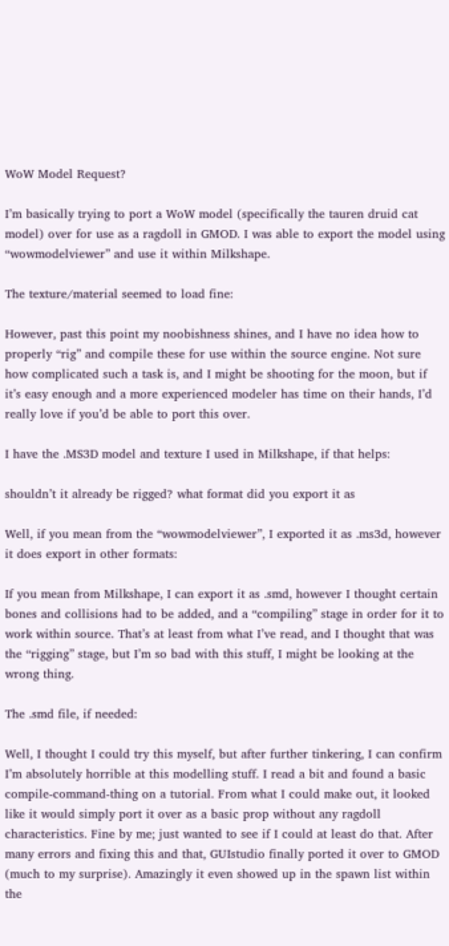WoW Model Request?

I’m basically trying to port a WoW model (specifically the tauren druid cat model) over for use as a ragdoll in GMOD. I was able to export the model using “wowmodelviewer” and use it within Milkshape.

The texture/material seemed to load fine:

However, past this point my noobishness shines, and I have no idea how to properly “rig” and compile these for use within the source engine. Not sure how complicated such a task is, and I might be shooting for the moon, but if it’s easy enough and a more experienced modeler has time on their hands, I’d really love if you’d be able to port this over.

I have the .MS3D model and texture I used in Milkshape, if that helps:

shouldn’t it already be rigged? what format did you export it as

Well, if you mean from the “wowmodelviewer”, I exported it as .ms3d, however it does export in other formats:

If you mean from Milkshape, I can export it as .smd, however I thought certain bones and collisions had to be added, and a “compiling” stage in order for it to work within source. That’s at least from what I’ve read, and I thought that was the “rigging” stage, but I’m so bad with this stuff, I might be looking at the wrong thing.

The .smd file, if needed:

Well, I thought I could try this myself, but after further tinkering, I can confirm I’m absolutely horrible at this modelling stuff. I read a bit and found a basic compile-command-thing on a tutorial. From what I could make out, it looked like it would simply port it over as a basic prop without any ragdoll characteristics. Fine by me; just wanted to see if I could at least do that. After many errors and fixing this and that, GUIstudio finally ported it over to GMOD (much to my surprise). Amazingly it even showed up in the spawn list within the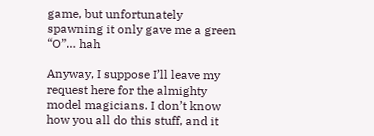game, but unfortunately spawning it only gave me a green “O”… hah

Anyway, I suppose I’ll leave my request here for the almighty model magicians. I don’t know how you all do this stuff, and it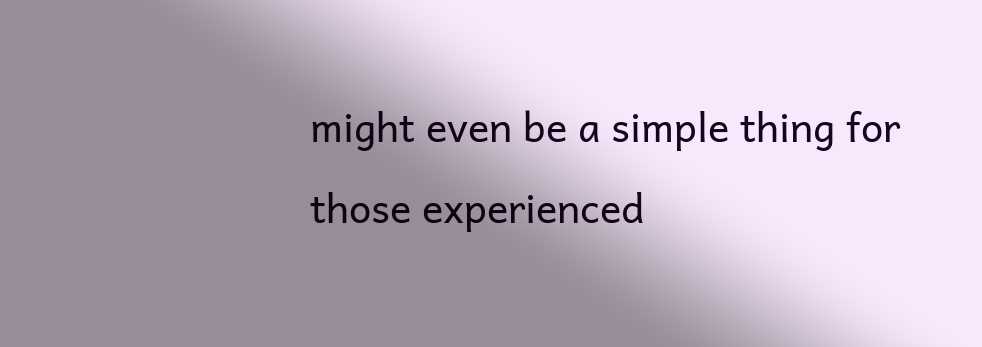might even be a simple thing for those experienced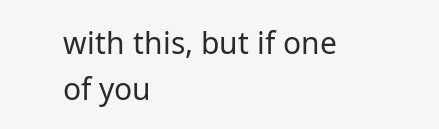with this, but if one of you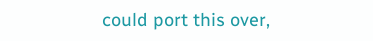could port this over,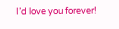I’d love you forever!